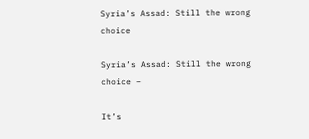Syria’s Assad: Still the wrong choice

Syria’s Assad: Still the wrong choice –

It’s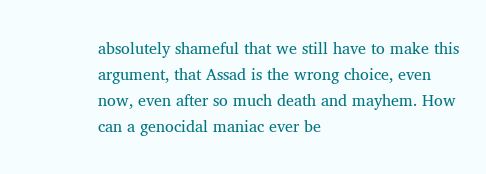absolutely shameful that we still have to make this argument, that Assad is the wrong choice, even now, even after so much death and mayhem. How can a genocidal maniac ever be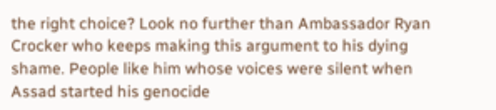the right choice? Look no further than Ambassador Ryan Crocker who keeps making this argument to his dying shame. People like him whose voices were silent when Assad started his genocide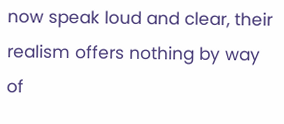now speak loud and clear, their realism offers nothing by way of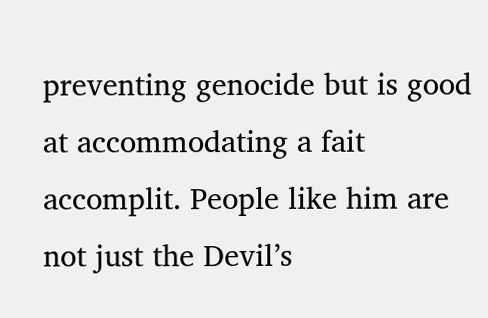preventing genocide but is good at accommodating a fait accomplit. People like him are not just the Devil’s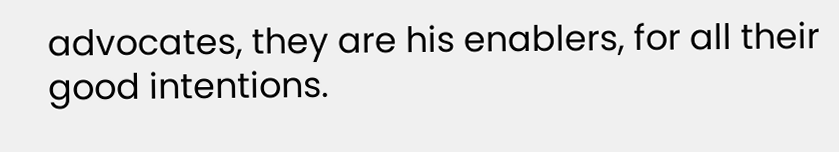advocates, they are his enablers, for all their good intentions.